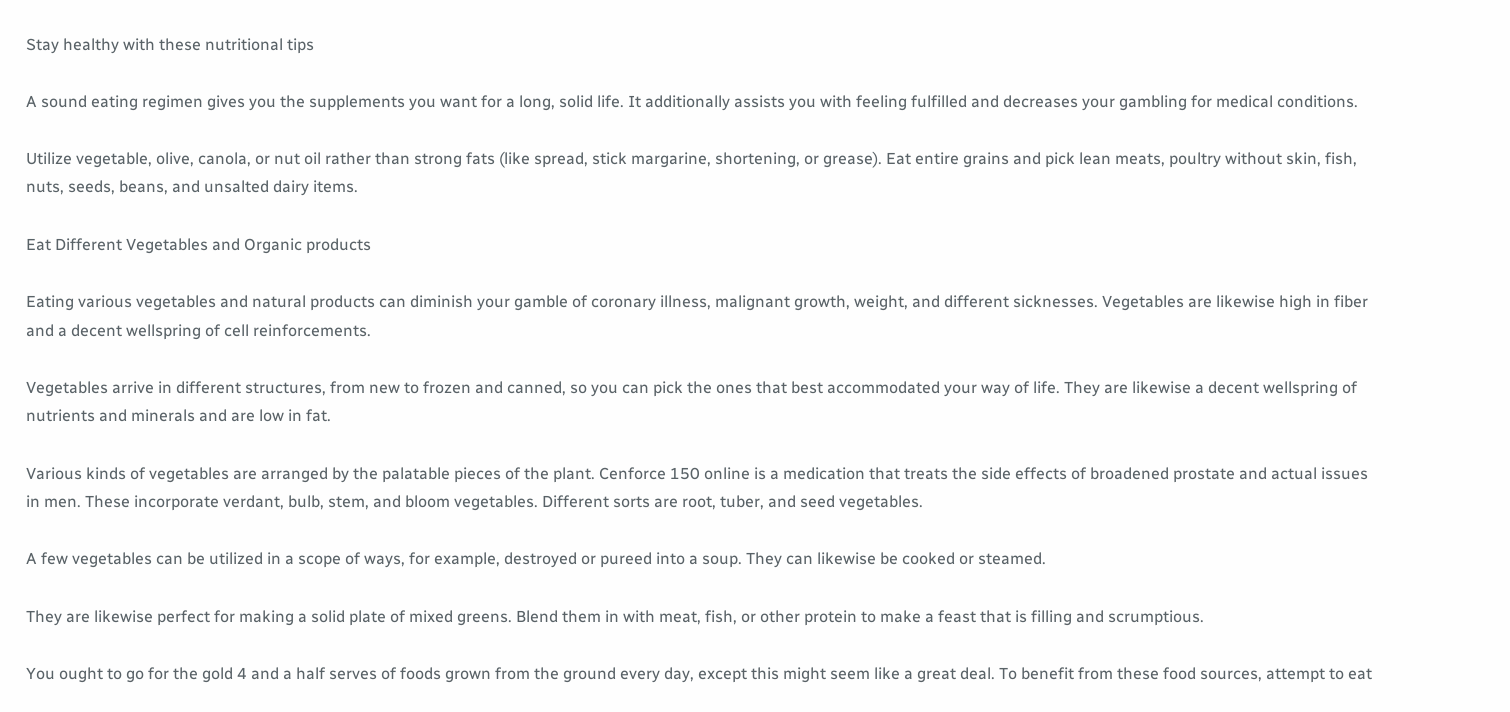Stay healthy with these nutritional tips

A sound eating regimen gives you the supplements you want for a long, solid life. It additionally assists you with feeling fulfilled and decreases your gambling for medical conditions.

Utilize vegetable, olive, canola, or nut oil rather than strong fats (like spread, stick margarine, shortening, or grease). Eat entire grains and pick lean meats, poultry without skin, fish, nuts, seeds, beans, and unsalted dairy items.

Eat Different Vegetables and Organic products

Eating various vegetables and natural products can diminish your gamble of coronary illness, malignant growth, weight, and different sicknesses. Vegetables are likewise high in fiber and a decent wellspring of cell reinforcements.

Vegetables arrive in different structures, from new to frozen and canned, so you can pick the ones that best accommodated your way of life. They are likewise a decent wellspring of nutrients and minerals and are low in fat.

Various kinds of vegetables are arranged by the palatable pieces of the plant. Cenforce 150 online is a medication that treats the side effects of broadened prostate and actual issues in men. These incorporate verdant, bulb, stem, and bloom vegetables. Different sorts are root, tuber, and seed vegetables.

A few vegetables can be utilized in a scope of ways, for example, destroyed or pureed into a soup. They can likewise be cooked or steamed.

They are likewise perfect for making a solid plate of mixed greens. Blend them in with meat, fish, or other protein to make a feast that is filling and scrumptious.

You ought to go for the gold 4 and a half serves of foods grown from the ground every day, except this might seem like a great deal. To benefit from these food sources, attempt to eat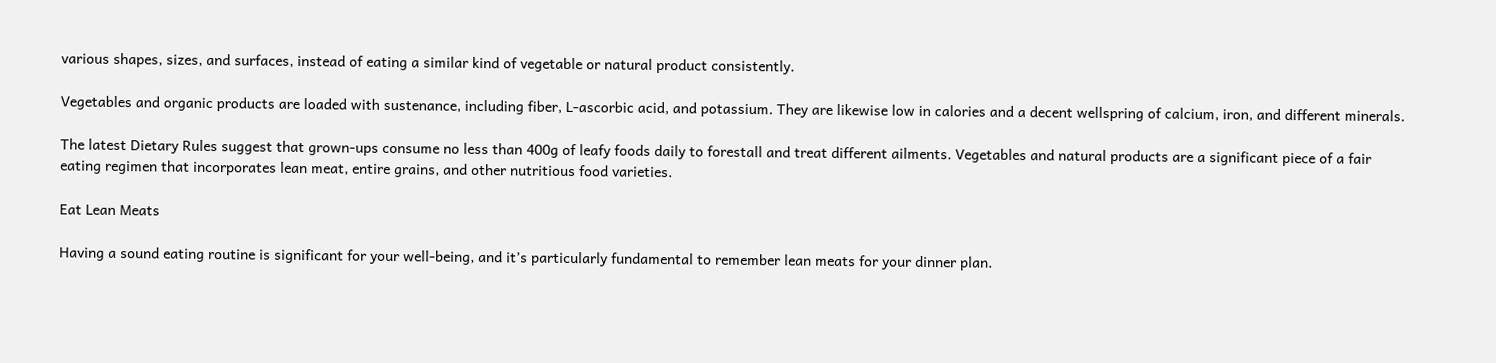various shapes, sizes, and surfaces, instead of eating a similar kind of vegetable or natural product consistently.

Vegetables and organic products are loaded with sustenance, including fiber, L-ascorbic acid, and potassium. They are likewise low in calories and a decent wellspring of calcium, iron, and different minerals.

The latest Dietary Rules suggest that grown-ups consume no less than 400g of leafy foods daily to forestall and treat different ailments. Vegetables and natural products are a significant piece of a fair eating regimen that incorporates lean meat, entire grains, and other nutritious food varieties.

Eat Lean Meats

Having a sound eating routine is significant for your well-being, and it’s particularly fundamental to remember lean meats for your dinner plan.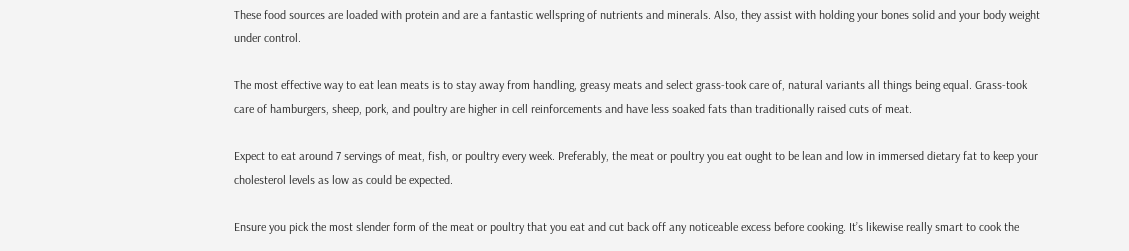These food sources are loaded with protein and are a fantastic wellspring of nutrients and minerals. Also, they assist with holding your bones solid and your body weight under control.

The most effective way to eat lean meats is to stay away from handling, greasy meats and select grass-took care of, natural variants all things being equal. Grass-took care of hamburgers, sheep, pork, and poultry are higher in cell reinforcements and have less soaked fats than traditionally raised cuts of meat.

Expect to eat around 7 servings of meat, fish, or poultry every week. Preferably, the meat or poultry you eat ought to be lean and low in immersed dietary fat to keep your cholesterol levels as low as could be expected.

Ensure you pick the most slender form of the meat or poultry that you eat and cut back off any noticeable excess before cooking. It’s likewise really smart to cook the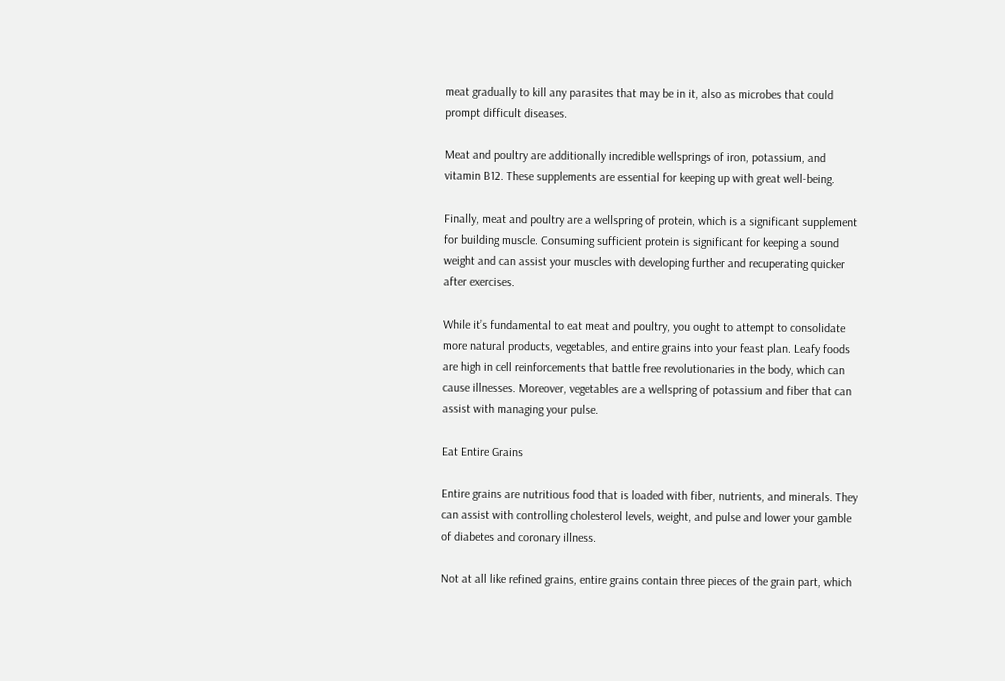meat gradually to kill any parasites that may be in it, also as microbes that could prompt difficult diseases.

Meat and poultry are additionally incredible wellsprings of iron, potassium, and vitamin B12. These supplements are essential for keeping up with great well-being.

Finally, meat and poultry are a wellspring of protein, which is a significant supplement for building muscle. Consuming sufficient protein is significant for keeping a sound weight and can assist your muscles with developing further and recuperating quicker after exercises.

While it’s fundamental to eat meat and poultry, you ought to attempt to consolidate more natural products, vegetables, and entire grains into your feast plan. Leafy foods are high in cell reinforcements that battle free revolutionaries in the body, which can cause illnesses. Moreover, vegetables are a wellspring of potassium and fiber that can assist with managing your pulse.

Eat Entire Grains

Entire grains are nutritious food that is loaded with fiber, nutrients, and minerals. They can assist with controlling cholesterol levels, weight, and pulse and lower your gamble of diabetes and coronary illness.

Not at all like refined grains, entire grains contain three pieces of the grain part, which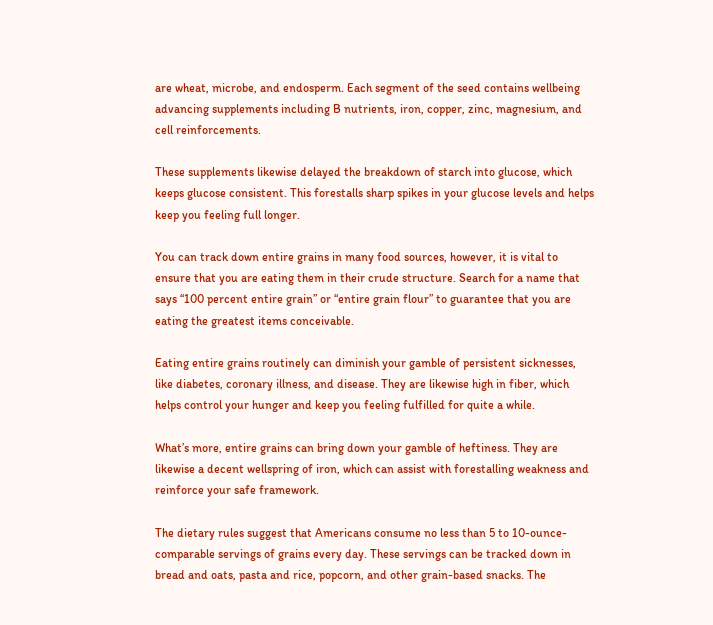are wheat, microbe, and endosperm. Each segment of the seed contains wellbeing advancing supplements including B nutrients, iron, copper, zinc, magnesium, and cell reinforcements.

These supplements likewise delayed the breakdown of starch into glucose, which keeps glucose consistent. This forestalls sharp spikes in your glucose levels and helps keep you feeling full longer.

You can track down entire grains in many food sources, however, it is vital to ensure that you are eating them in their crude structure. Search for a name that says “100 percent entire grain” or “entire grain flour” to guarantee that you are eating the greatest items conceivable.

Eating entire grains routinely can diminish your gamble of persistent sicknesses, like diabetes, coronary illness, and disease. They are likewise high in fiber, which helps control your hunger and keep you feeling fulfilled for quite a while.

What’s more, entire grains can bring down your gamble of heftiness. They are likewise a decent wellspring of iron, which can assist with forestalling weakness and reinforce your safe framework.

The dietary rules suggest that Americans consume no less than 5 to 10-ounce-comparable servings of grains every day. These servings can be tracked down in bread and oats, pasta and rice, popcorn, and other grain-based snacks. The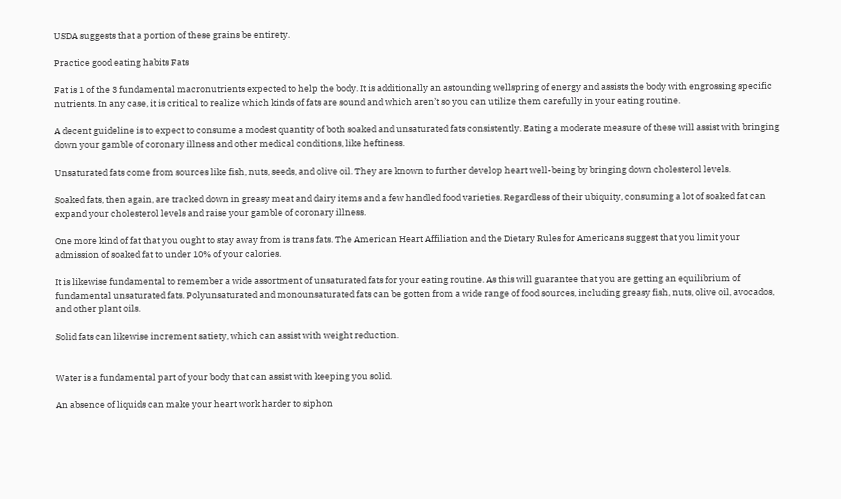USDA suggests that a portion of these grains be entirety.

Practice good eating habits Fats

Fat is 1 of the 3 fundamental macronutrients expected to help the body. It is additionally an astounding wellspring of energy and assists the body with engrossing specific nutrients. In any case, it is critical to realize which kinds of fats are sound and which aren’t so you can utilize them carefully in your eating routine.

A decent guideline is to expect to consume a modest quantity of both soaked and unsaturated fats consistently. Eating a moderate measure of these will assist with bringing down your gamble of coronary illness and other medical conditions, like heftiness.

Unsaturated fats come from sources like fish, nuts, seeds, and olive oil. They are known to further develop heart well-being by bringing down cholesterol levels.

Soaked fats, then again, are tracked down in greasy meat and dairy items and a few handled food varieties. Regardless of their ubiquity, consuming a lot of soaked fat can expand your cholesterol levels and raise your gamble of coronary illness.

One more kind of fat that you ought to stay away from is trans fats. The American Heart Affiliation and the Dietary Rules for Americans suggest that you limit your admission of soaked fat to under 10% of your calories.

It is likewise fundamental to remember a wide assortment of unsaturated fats for your eating routine. As this will guarantee that you are getting an equilibrium of fundamental unsaturated fats. Polyunsaturated and monounsaturated fats can be gotten from a wide range of food sources, including greasy fish, nuts, olive oil, avocados, and other plant oils.

Solid fats can likewise increment satiety, which can assist with weight reduction.


Water is a fundamental part of your body that can assist with keeping you solid.

An absence of liquids can make your heart work harder to siphon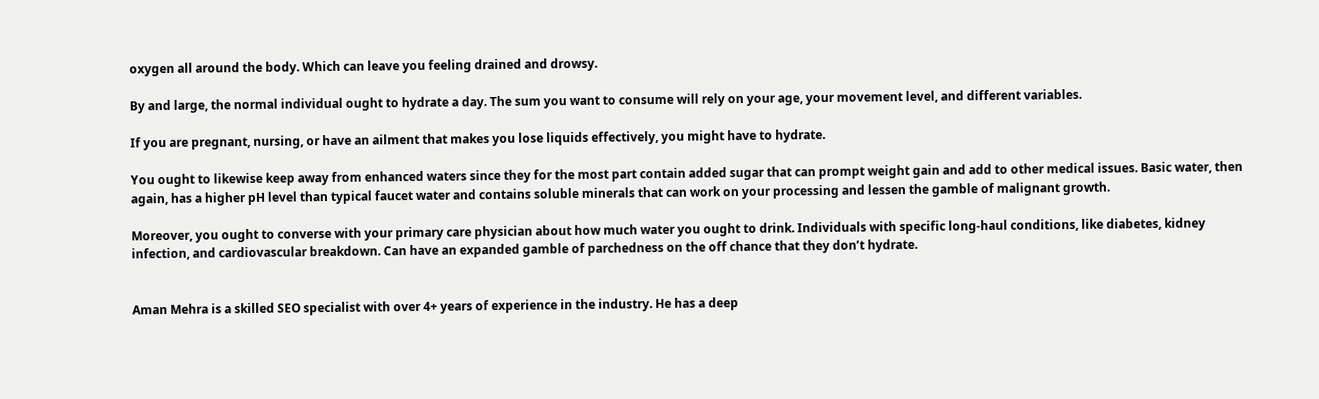oxygen all around the body. Which can leave you feeling drained and drowsy.

By and large, the normal individual ought to hydrate a day. The sum you want to consume will rely on your age, your movement level, and different variables.

If you are pregnant, nursing, or have an ailment that makes you lose liquids effectively, you might have to hydrate.

You ought to likewise keep away from enhanced waters since they for the most part contain added sugar that can prompt weight gain and add to other medical issues. Basic water, then again, has a higher pH level than typical faucet water and contains soluble minerals that can work on your processing and lessen the gamble of malignant growth.

Moreover, you ought to converse with your primary care physician about how much water you ought to drink. Individuals with specific long-haul conditions, like diabetes, kidney infection, and cardiovascular breakdown. Can have an expanded gamble of parchedness on the off chance that they don’t hydrate.


Aman Mehra is a skilled SEO specialist with over 4+ years of experience in the industry. He has a deep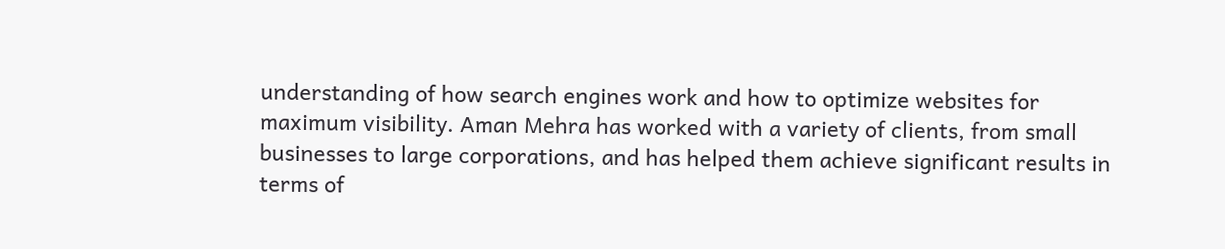understanding of how search engines work and how to optimize websites for maximum visibility. Aman Mehra has worked with a variety of clients, from small businesses to large corporations, and has helped them achieve significant results in terms of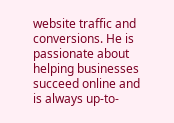website traffic and conversions. He is passionate about helping businesses succeed online and is always up-to-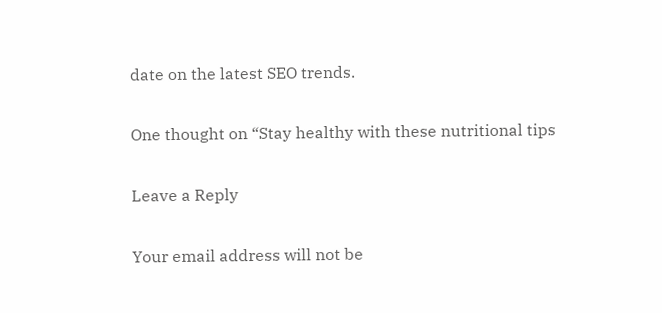date on the latest SEO trends.

One thought on “Stay healthy with these nutritional tips

Leave a Reply

Your email address will not be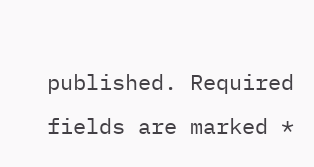published. Required fields are marked *